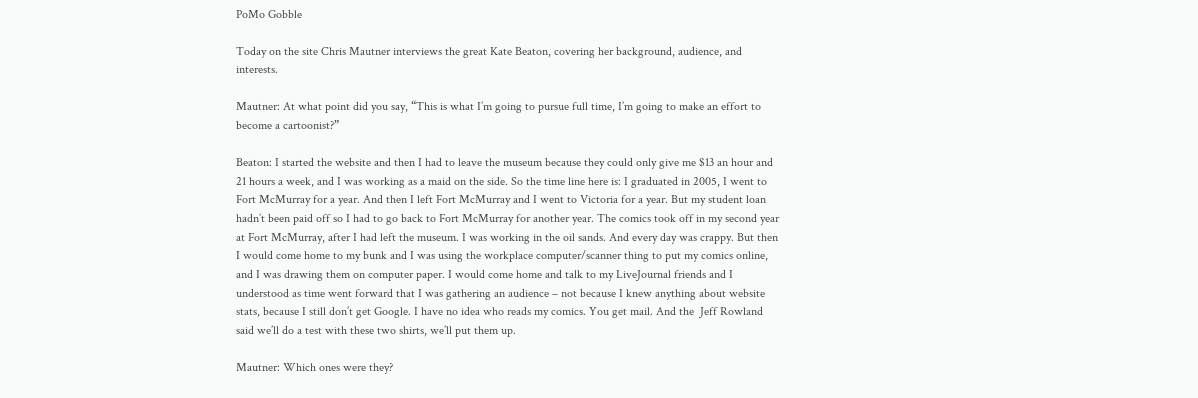PoMo Gobble

Today on the site Chris Mautner interviews the great Kate Beaton, covering her background, audience, and interests.

Mautner: At what point did you say, “This is what I’m going to pursue full time, I’m going to make an effort to become a cartoonist?”

Beaton: I started the website and then I had to leave the museum because they could only give me $13 an hour and 21 hours a week, and I was working as a maid on the side. So the time line here is: I graduated in 2005, I went to Fort McMurray for a year. And then I left Fort McMurray and I went to Victoria for a year. But my student loan hadn’t been paid off so I had to go back to Fort McMurray for another year. The comics took off in my second year at Fort McMurray, after I had left the museum. I was working in the oil sands. And every day was crappy. But then I would come home to my bunk and I was using the workplace computer/scanner thing to put my comics online, and I was drawing them on computer paper. I would come home and talk to my LiveJournal friends and I understood as time went forward that I was gathering an audience – not because I knew anything about website stats, because I still don’t get Google. I have no idea who reads my comics. You get mail. And the  Jeff Rowland said we’ll do a test with these two shirts, we’ll put them up.

Mautner: Which ones were they?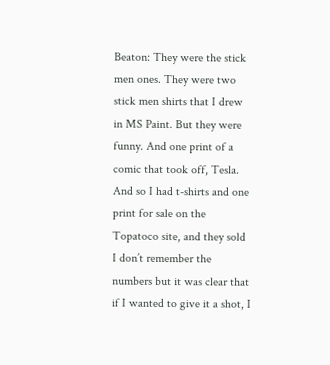Beaton: They were the stick men ones. They were two stick men shirts that I drew in MS Paint. But they were funny. And one print of a comic that took off, Tesla. And so I had t-shirts and one print for sale on the Topatoco site, and they sold I don’t remember the numbers but it was clear that if I wanted to give it a shot, I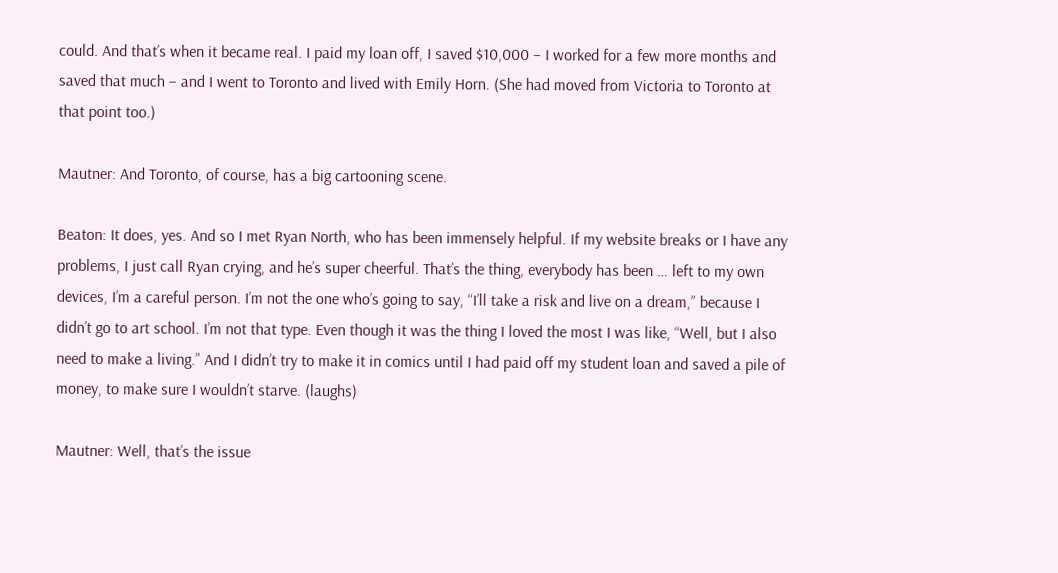could. And that’s when it became real. I paid my loan off, I saved $10,000 – I worked for a few more months and saved that much – and I went to Toronto and lived with Emily Horn. (She had moved from Victoria to Toronto at that point too.)

Mautner: And Toronto, of course, has a big cartooning scene.

Beaton: It does, yes. And so I met Ryan North, who has been immensely helpful. If my website breaks or I have any problems, I just call Ryan crying, and he’s super cheerful. That’s the thing, everybody has been … left to my own devices, I’m a careful person. I’m not the one who’s going to say, “I’ll take a risk and live on a dream,” because I didn’t go to art school. I’m not that type. Even though it was the thing I loved the most I was like, “Well, but I also need to make a living.” And I didn’t try to make it in comics until I had paid off my student loan and saved a pile of money, to make sure I wouldn’t starve. (laughs)

Mautner: Well, that’s the issue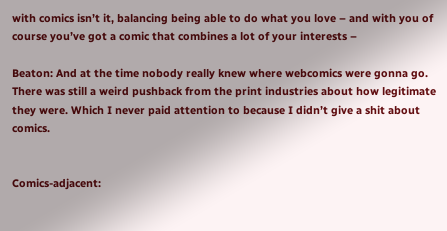with comics isn’t it, balancing being able to do what you love – and with you of course you’ve got a comic that combines a lot of your interests –

Beaton: And at the time nobody really knew where webcomics were gonna go. There was still a weird pushback from the print industries about how legitimate they were. Which I never paid attention to because I didn’t give a shit about comics.


Comics-adjacent: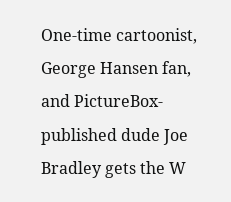One-time cartoonist, George Hansen fan, and PictureBox-published dude Joe Bradley gets the W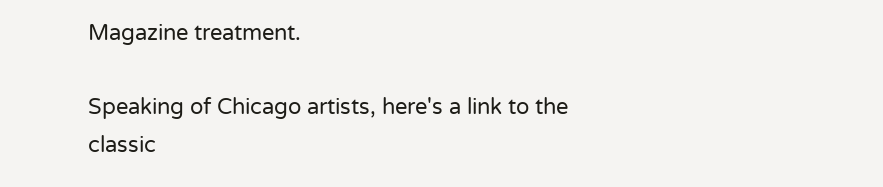Magazine treatment.

Speaking of Chicago artists, here's a link to the classic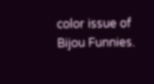color issue of Bijou Funnies.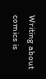Writing about comics is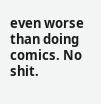even worse than doing comics. No shit.